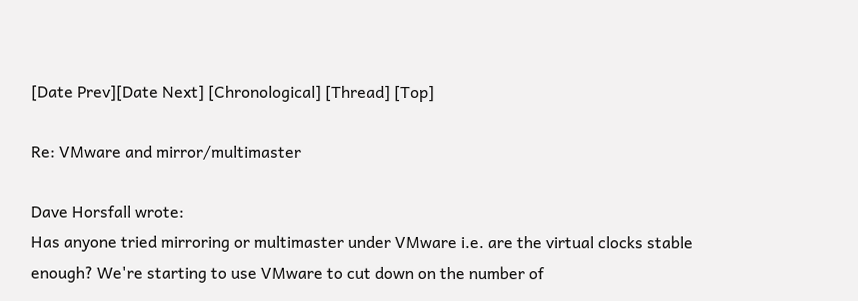[Date Prev][Date Next] [Chronological] [Thread] [Top]

Re: VMware and mirror/multimaster

Dave Horsfall wrote:
Has anyone tried mirroring or multimaster under VMware i.e. are the virtual clocks stable enough? We're starting to use VMware to cut down on the number of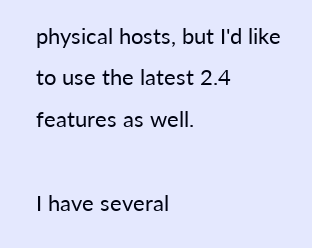physical hosts, but I'd like to use the latest 2.4 features as well.

I have several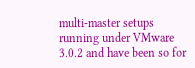multi-master setups running under VMware 3.0.2 and have been so for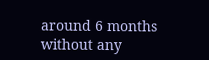around 6 months without any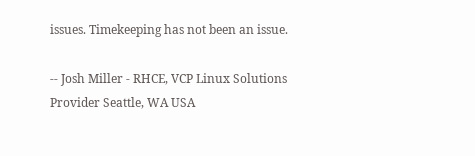issues. Timekeeping has not been an issue.

-- Josh Miller - RHCE, VCP Linux Solutions Provider Seattle, WA USA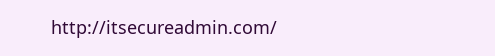http://itsecureadmin.com/